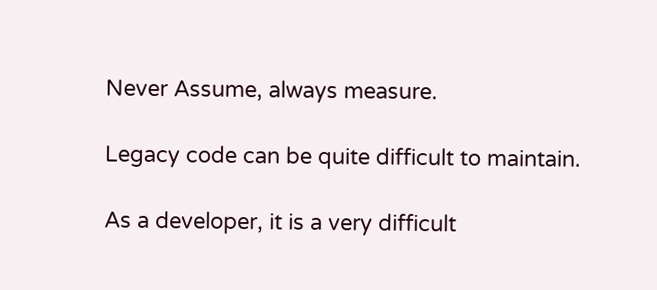Never Assume, always measure.

Legacy code can be quite difficult to maintain.

As a developer, it is a very difficult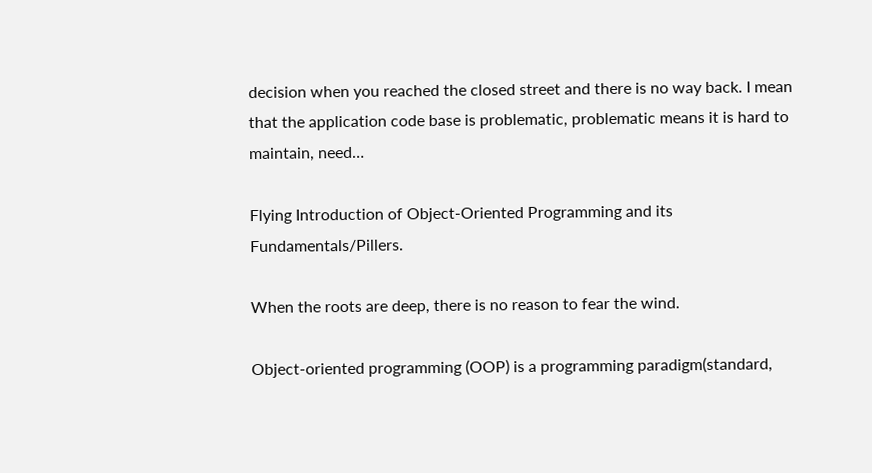decision when you reached the closed street and there is no way back. I mean that the application code base is problematic, problematic means it is hard to maintain, need…

Flying Introduction of Object-Oriented Programming and its Fundamentals/Pillers.

When the roots are deep, there is no reason to fear the wind.

Object-oriented programming (OOP) is a programming paradigm(standard,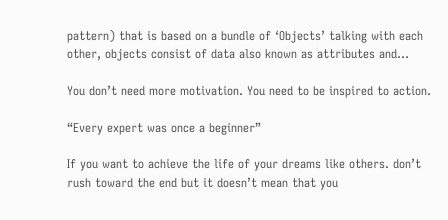pattern) that is based on a bundle of ‘Objects’ talking with each other, objects consist of data also known as attributes and…

You don’t need more motivation. You need to be inspired to action.

“Every expert was once a beginner”

If you want to achieve the life of your dreams like others. don’t rush toward the end but it doesn’t mean that you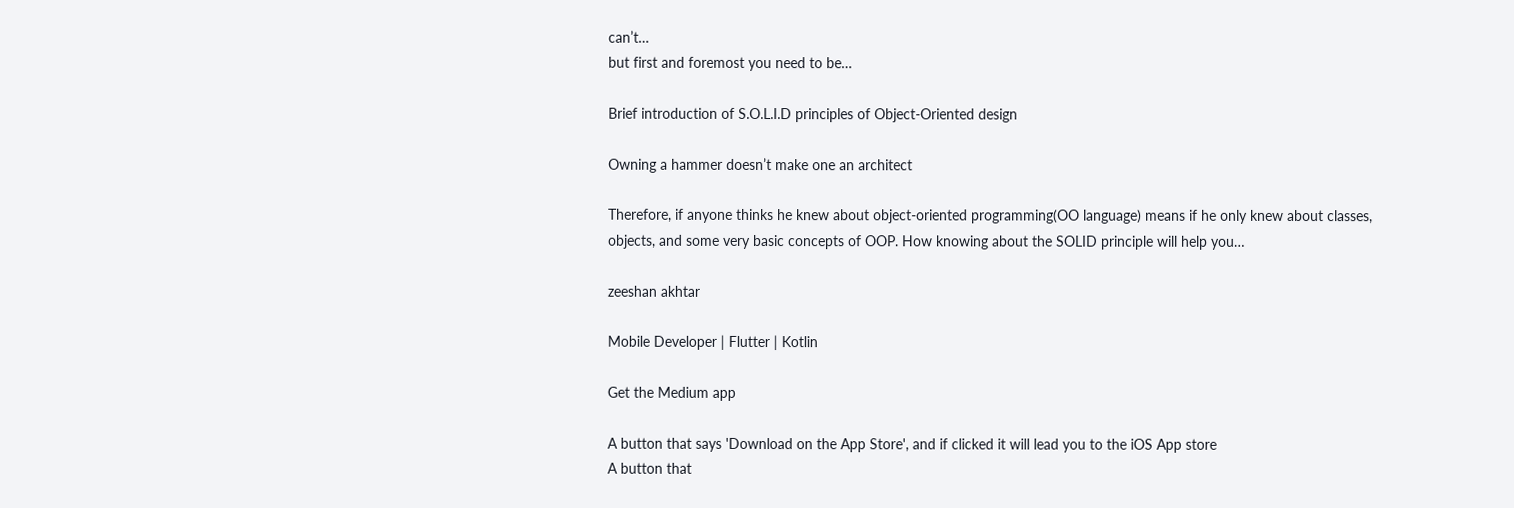can’t…
but first and foremost you need to be…

Brief introduction of S.O.L.I.D principles of Object-Oriented design

Owning a hammer doesn’t make one an architect

Therefore, if anyone thinks he knew about object-oriented programming(OO language) means if he only knew about classes, objects, and some very basic concepts of OOP. How knowing about the SOLID principle will help you…

zeeshan akhtar

Mobile Developer | Flutter | Kotlin

Get the Medium app

A button that says 'Download on the App Store', and if clicked it will lead you to the iOS App store
A button that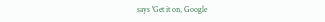says 'Get it on, Google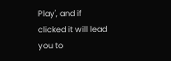Play', and if clicked it will lead you to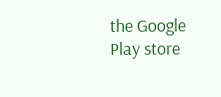the Google Play store